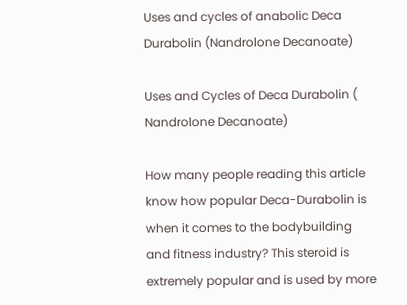Uses and cycles of anabolic Deca Durabolin (Nandrolone Decanoate)

Uses and Cycles of Deca Durabolin ( Nandrolone Decanoate)

How many people reading this article know how popular Deca-Durabolin is when it comes to the bodybuilding and fitness industry? This steroid is extremely popular and is used by more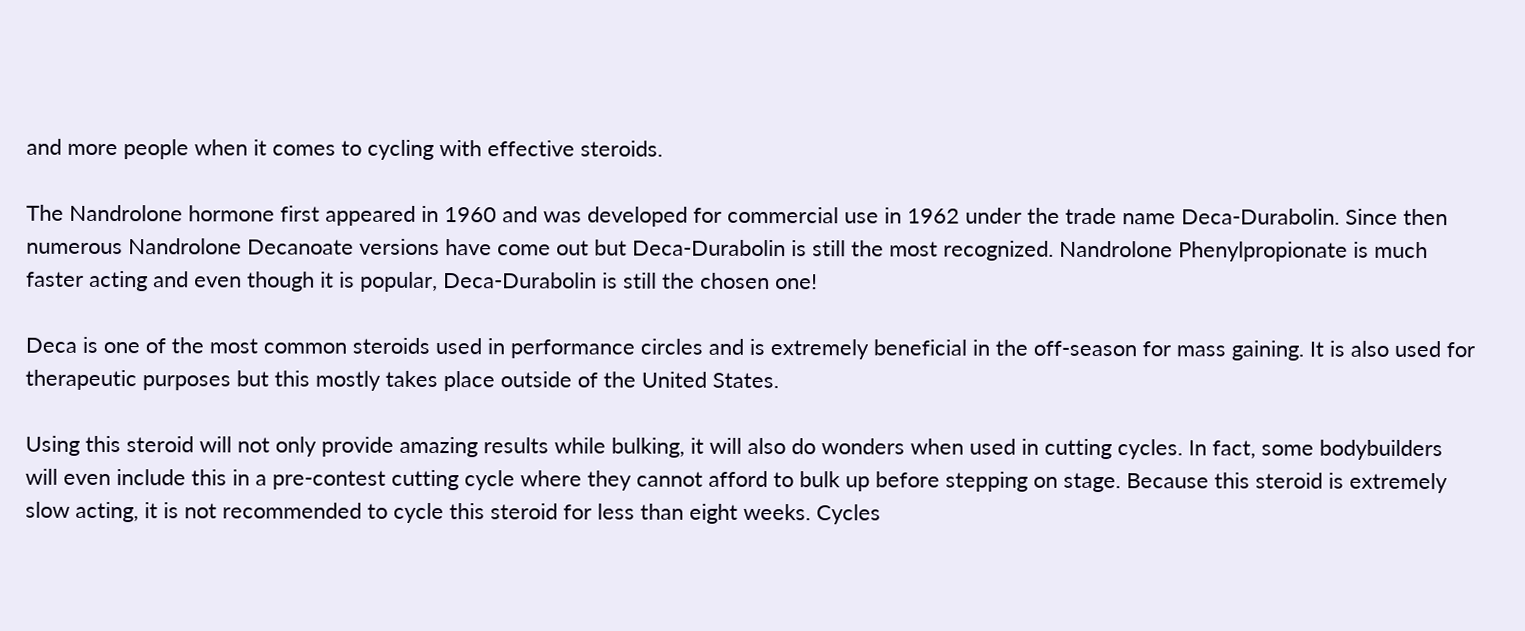and more people when it comes to cycling with effective steroids.

The Nandrolone hormone first appeared in 1960 and was developed for commercial use in 1962 under the trade name Deca-Durabolin. Since then numerous Nandrolone Decanoate versions have come out but Deca-Durabolin is still the most recognized. Nandrolone Phenylpropionate is much faster acting and even though it is popular, Deca-Durabolin is still the chosen one!

Deca is one of the most common steroids used in performance circles and is extremely beneficial in the off-season for mass gaining. It is also used for therapeutic purposes but this mostly takes place outside of the United States.

Using this steroid will not only provide amazing results while bulking, it will also do wonders when used in cutting cycles. In fact, some bodybuilders will even include this in a pre-contest cutting cycle where they cannot afford to bulk up before stepping on stage. Because this steroid is extremely slow acting, it is not recommended to cycle this steroid for less than eight weeks. Cycles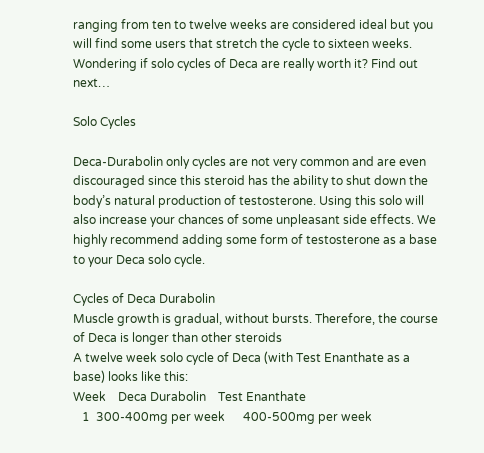ranging from ten to twelve weeks are considered ideal but you will find some users that stretch the cycle to sixteen weeks. Wondering if solo cycles of Deca are really worth it? Find out next…

Solo Cycles

Deca-Durabolin only cycles are not very common and are even discouraged since this steroid has the ability to shut down the body’s natural production of testosterone. Using this solo will also increase your chances of some unpleasant side effects. We highly recommend adding some form of testosterone as a base to your Deca solo cycle.

Cycles of Deca Durabolin
Muscle growth is gradual, without bursts. Therefore, the course of Deca is longer than other steroids
A twelve week solo cycle of Deca (with Test Enanthate as a base) looks like this:
Week    Deca Durabolin    Test Enanthate
   1  300-400mg per week      400-500mg per week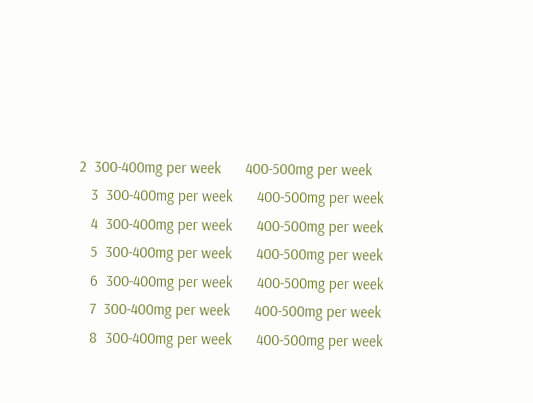2  300-400mg per week      400-500mg per week
   3  300-400mg per week      400-500mg per week
   4  300-400mg per week      400-500mg per week
   5  300-400mg per week      400-500mg per week
   6  300-400mg per week      400-500mg per week
   7  300-400mg per week      400-500mg per week
   8  300-400mg per week      400-500mg per week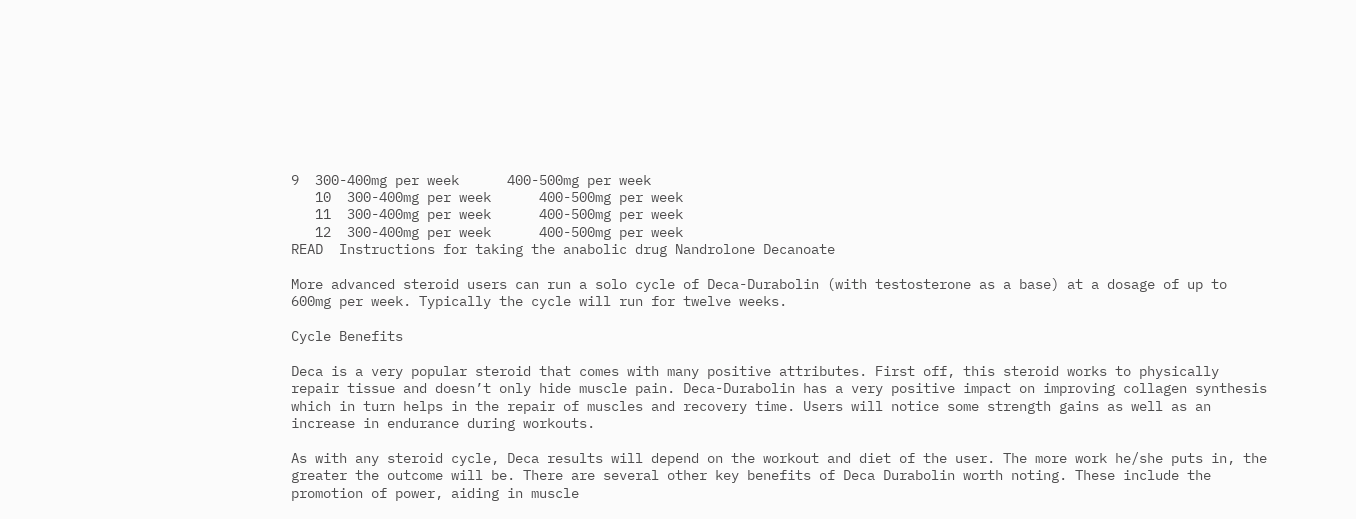9  300-400mg per week      400-500mg per week
   10  300-400mg per week      400-500mg per week
   11  300-400mg per week      400-500mg per week
   12  300-400mg per week      400-500mg per week
READ  Instructions for taking the anabolic drug Nandrolone Decanoate

More advanced steroid users can run a solo cycle of Deca-Durabolin (with testosterone as a base) at a dosage of up to 600mg per week. Typically the cycle will run for twelve weeks.

Cycle Benefits

Deca is a very popular steroid that comes with many positive attributes. First off, this steroid works to physically repair tissue and doesn’t only hide muscle pain. Deca-Durabolin has a very positive impact on improving collagen synthesis which in turn helps in the repair of muscles and recovery time. Users will notice some strength gains as well as an increase in endurance during workouts.

As with any steroid cycle, Deca results will depend on the workout and diet of the user. The more work he/she puts in, the greater the outcome will be. There are several other key benefits of Deca Durabolin worth noting. These include the promotion of power, aiding in muscle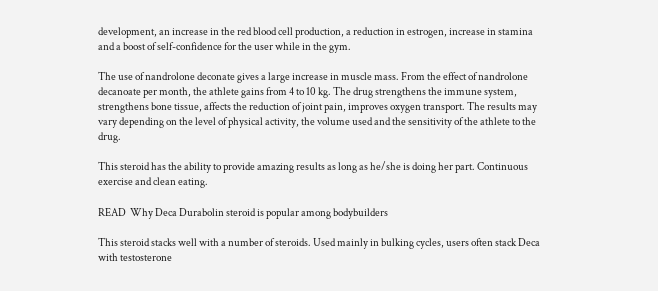development, an increase in the red blood cell production, a reduction in estrogen, increase in stamina and a boost of self-confidence for the user while in the gym.

The use of nandrolone deconate gives a large increase in muscle mass. From the effect of nandrolone decanoate per month, the athlete gains from 4 to 10 kg. The drug strengthens the immune system, strengthens bone tissue, affects the reduction of joint pain, improves oxygen transport. The results may vary depending on the level of physical activity, the volume used and the sensitivity of the athlete to the drug.

This steroid has the ability to provide amazing results as long as he/she is doing her part. Continuous exercise and clean eating.

READ  Why Deca Durabolin steroid is popular among bodybuilders

This steroid stacks well with a number of steroids. Used mainly in bulking cycles, users often stack Deca with testosterone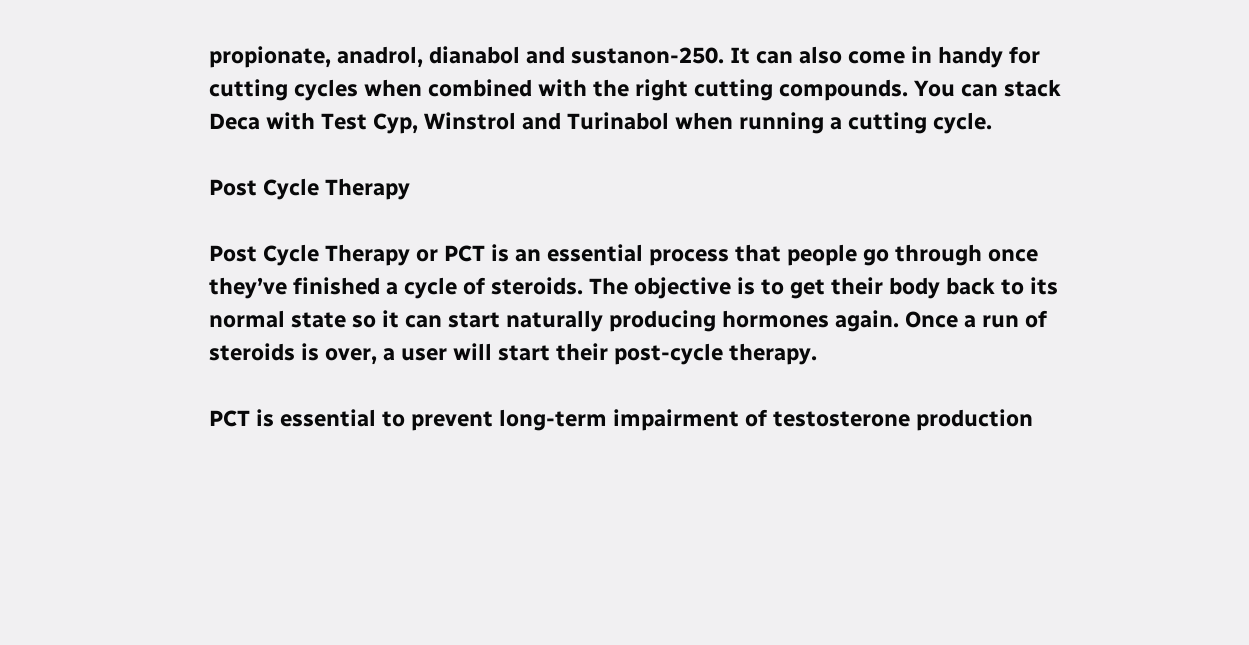propionate, anadrol, dianabol and sustanon-250. It can also come in handy for cutting cycles when combined with the right cutting compounds. You can stack Deca with Test Cyp, Winstrol and Turinabol when running a cutting cycle.

Post Cycle Therapy

Post Cycle Therapy or PCT is an essential process that people go through once they’ve finished a cycle of steroids. The objective is to get their body back to its normal state so it can start naturally producing hormones again. Once a run of steroids is over, a user will start their post-cycle therapy.

PCT is essential to prevent long-term impairment of testosterone production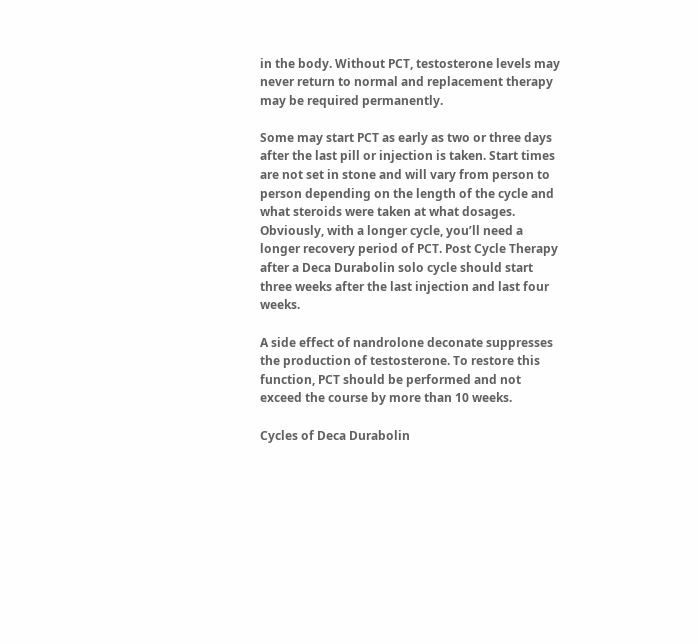in the body. Without PCT, testosterone levels may never return to normal and replacement therapy may be required permanently.

Some may start PCT as early as two or three days after the last pill or injection is taken. Start times are not set in stone and will vary from person to person depending on the length of the cycle and what steroids were taken at what dosages. Obviously, with a longer cycle, you’ll need a longer recovery period of PCT. Post Cycle Therapy after a Deca Durabolin solo cycle should start three weeks after the last injection and last four weeks.

A side effect of nandrolone deconate suppresses the production of testosterone. To restore this function, PCT should be performed and not exceed the course by more than 10 weeks.

Cycles of Deca Durabolin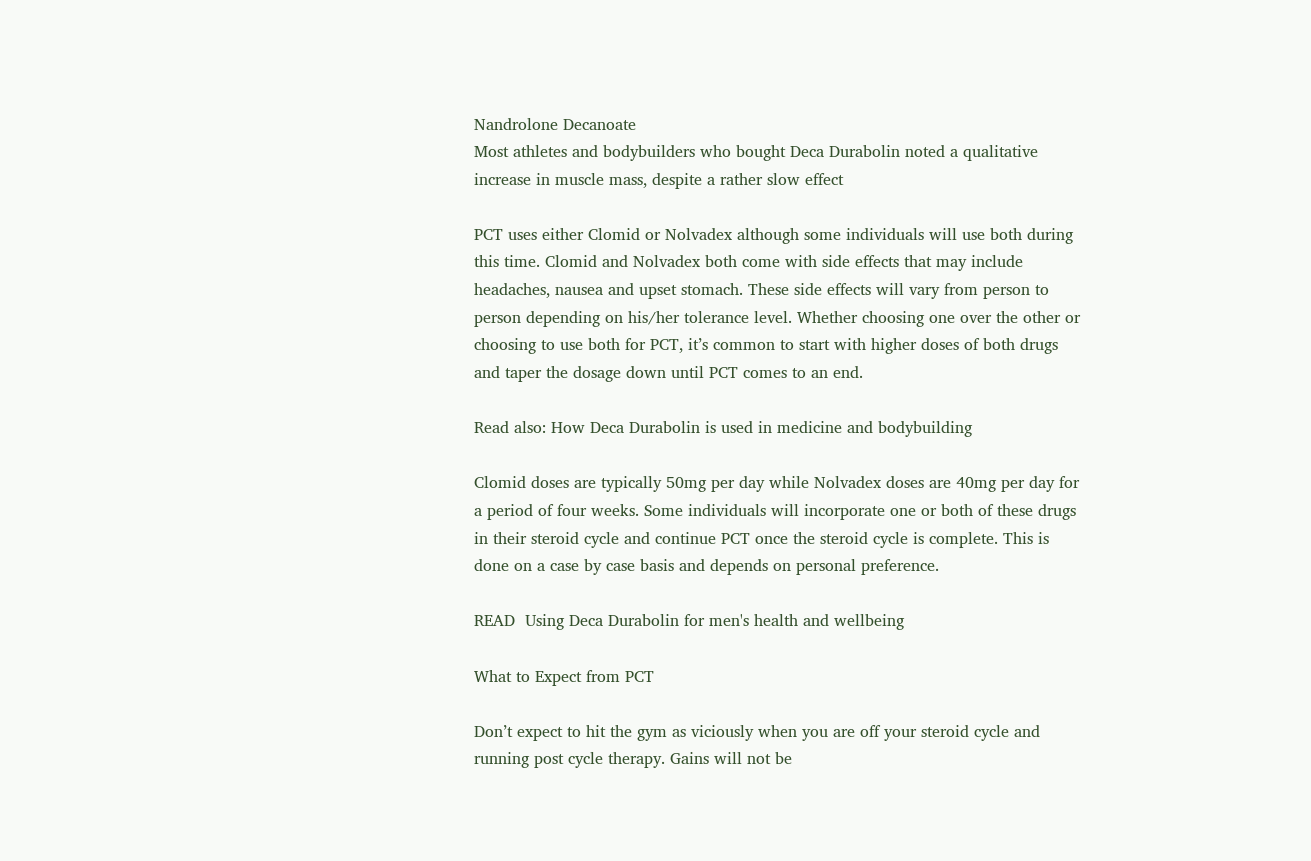Nandrolone Decanoate
Most athletes and bodybuilders who bought Deca Durabolin noted a qualitative increase in muscle mass, despite a rather slow effect

PCT uses either Clomid or Nolvadex although some individuals will use both during this time. Clomid and Nolvadex both come with side effects that may include headaches, nausea and upset stomach. These side effects will vary from person to person depending on his/her tolerance level. Whether choosing one over the other or choosing to use both for PCT, it’s common to start with higher doses of both drugs and taper the dosage down until PCT comes to an end.

Read also: How Deca Durabolin is used in medicine and bodybuilding

Clomid doses are typically 50mg per day while Nolvadex doses are 40mg per day for a period of four weeks. Some individuals will incorporate one or both of these drugs in their steroid cycle and continue PCT once the steroid cycle is complete. This is done on a case by case basis and depends on personal preference.

READ  Using Deca Durabolin for men's health and wellbeing

What to Expect from PCT

Don’t expect to hit the gym as viciously when you are off your steroid cycle and running post cycle therapy. Gains will not be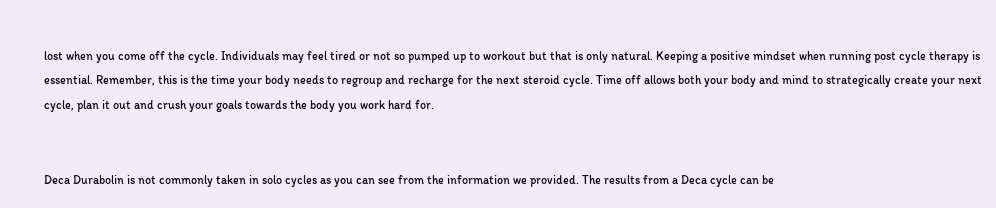lost when you come off the cycle. Individuals may feel tired or not so pumped up to workout but that is only natural. Keeping a positive mindset when running post cycle therapy is essential. Remember, this is the time your body needs to regroup and recharge for the next steroid cycle. Time off allows both your body and mind to strategically create your next cycle, plan it out and crush your goals towards the body you work hard for.


Deca Durabolin is not commonly taken in solo cycles as you can see from the information we provided. The results from a Deca cycle can be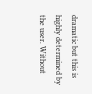dramatic but this is highly determined by the user. Without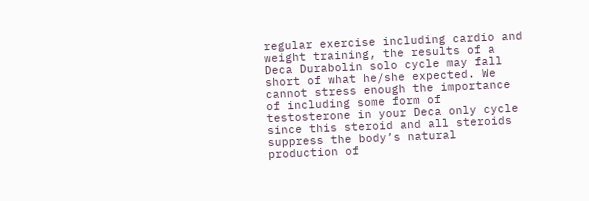regular exercise including cardio and weight training, the results of a Deca Durabolin solo cycle may fall short of what he/she expected. We cannot stress enough the importance of including some form of testosterone in your Deca only cycle since this steroid and all steroids suppress the body’s natural production of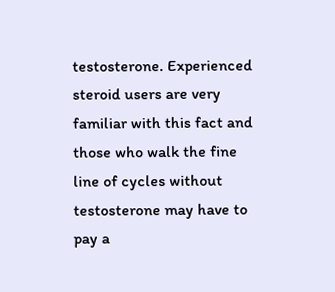testosterone. Experienced steroid users are very familiar with this fact and those who walk the fine line of cycles without testosterone may have to pay a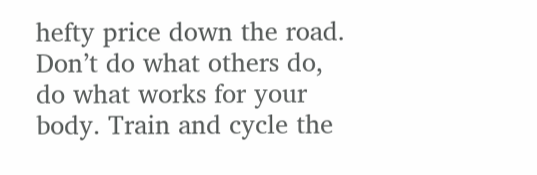hefty price down the road. Don’t do what others do, do what works for your body. Train and cycle the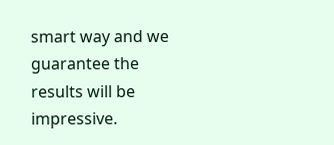smart way and we guarantee the results will be impressive.